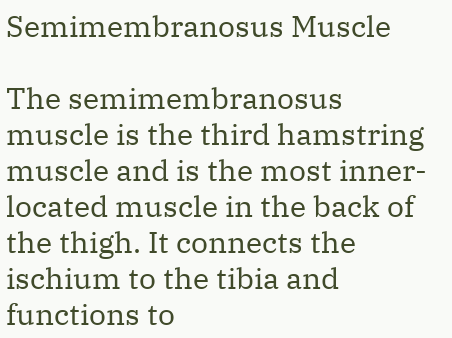Semimembranosus Muscle

The semimembranosus muscle is the third hamstring muscle and is the most inner-located muscle in the back of the thigh. It connects the ischium to the tibia and functions to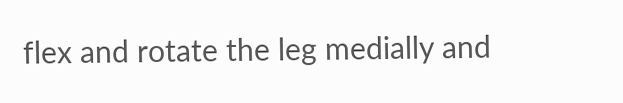flex and rotate the leg medially and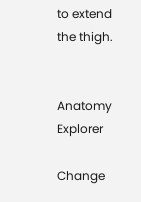to extend the thigh.


Anatomy Explorer

Change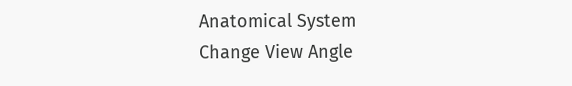Anatomical System
Change View Angle